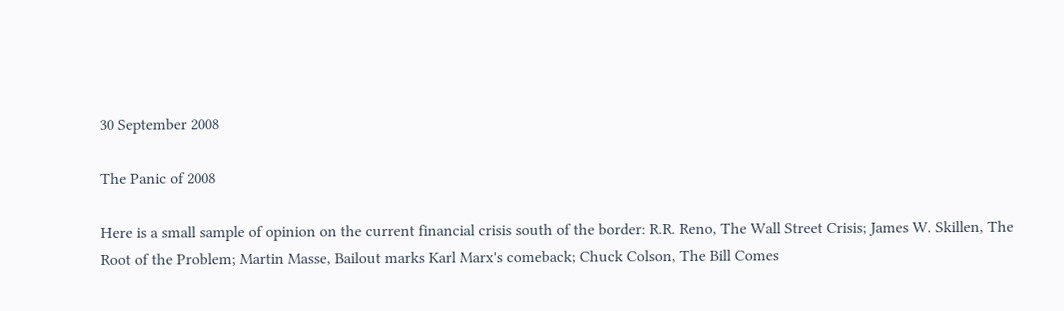30 September 2008

The Panic of 2008

Here is a small sample of opinion on the current financial crisis south of the border: R.R. Reno, The Wall Street Crisis; James W. Skillen, The Root of the Problem; Martin Masse, Bailout marks Karl Marx's comeback; Chuck Colson, The Bill Comes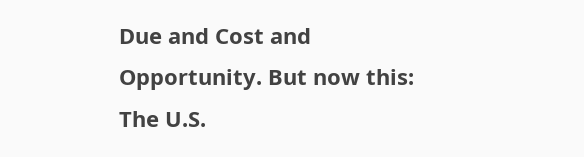Due and Cost and Opportunity. But now this: The U.S.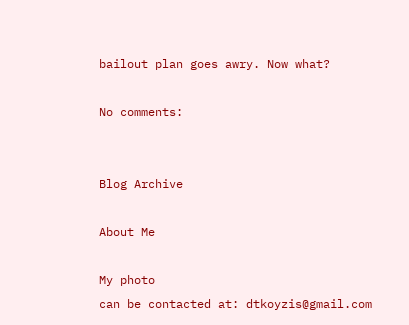bailout plan goes awry. Now what?

No comments:


Blog Archive

About Me

My photo
can be contacted at: dtkoyzis@gmail.com